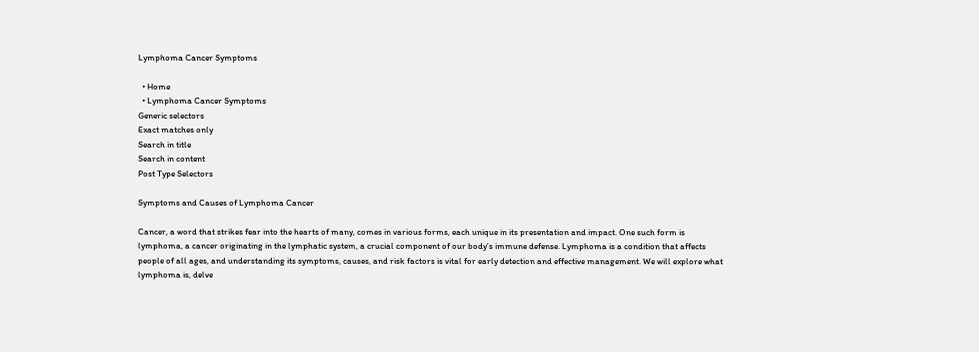Lymphoma Cancer Symptoms

  • Home
  • Lymphoma Cancer Symptoms
Generic selectors
Exact matches only
Search in title
Search in content
Post Type Selectors

Symptoms and Causes of Lymphoma Cancer

Cancer, a word that strikes fear into the hearts of many, comes in various forms, each unique in its presentation and impact. One such form is lymphoma, a cancer originating in the lymphatic system, a crucial component of our body's immune defense. Lymphoma is a condition that affects people of all ages, and understanding its symptoms, causes, and risk factors is vital for early detection and effective management. We will explore what lymphoma is, delve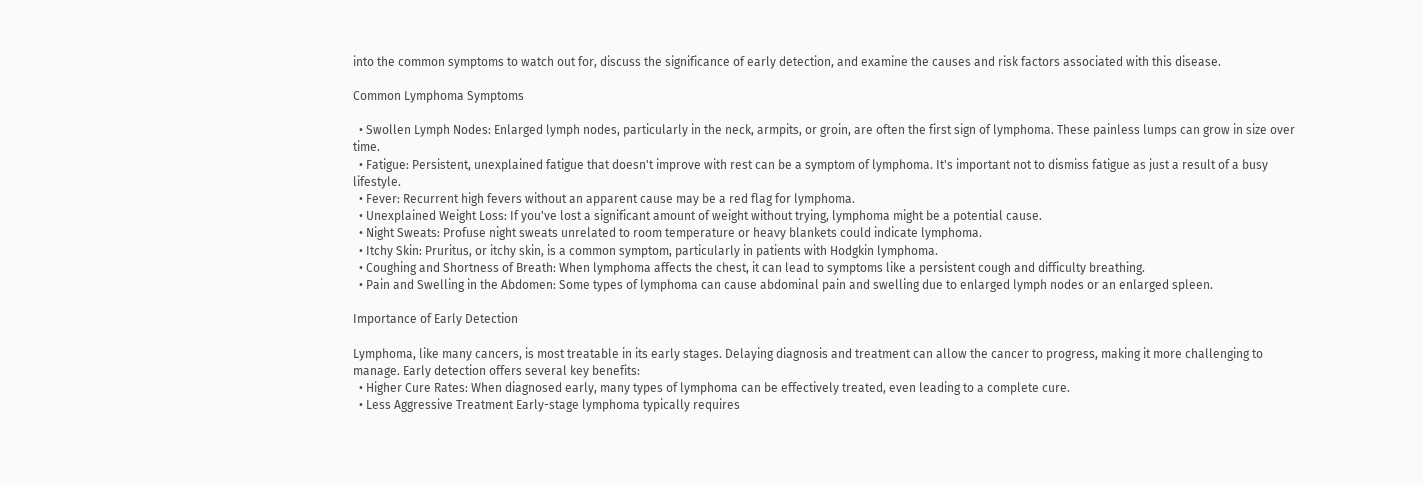into the common symptoms to watch out for, discuss the significance of early detection, and examine the causes and risk factors associated with this disease.

Common Lymphoma Symptoms

  • Swollen Lymph Nodes: Enlarged lymph nodes, particularly in the neck, armpits, or groin, are often the first sign of lymphoma. These painless lumps can grow in size over time.
  • Fatigue: Persistent, unexplained fatigue that doesn't improve with rest can be a symptom of lymphoma. It's important not to dismiss fatigue as just a result of a busy lifestyle.
  • Fever: Recurrent high fevers without an apparent cause may be a red flag for lymphoma.
  • Unexplained Weight Loss: If you've lost a significant amount of weight without trying, lymphoma might be a potential cause.
  • Night Sweats: Profuse night sweats unrelated to room temperature or heavy blankets could indicate lymphoma.
  • Itchy Skin: Pruritus, or itchy skin, is a common symptom, particularly in patients with Hodgkin lymphoma.
  • Coughing and Shortness of Breath: When lymphoma affects the chest, it can lead to symptoms like a persistent cough and difficulty breathing.
  • Pain and Swelling in the Abdomen: Some types of lymphoma can cause abdominal pain and swelling due to enlarged lymph nodes or an enlarged spleen.

Importance of Early Detection

Lymphoma, like many cancers, is most treatable in its early stages. Delaying diagnosis and treatment can allow the cancer to progress, making it more challenging to manage. Early detection offers several key benefits:
  • Higher Cure Rates: When diagnosed early, many types of lymphoma can be effectively treated, even leading to a complete cure.
  • Less Aggressive Treatment Early-stage lymphoma typically requires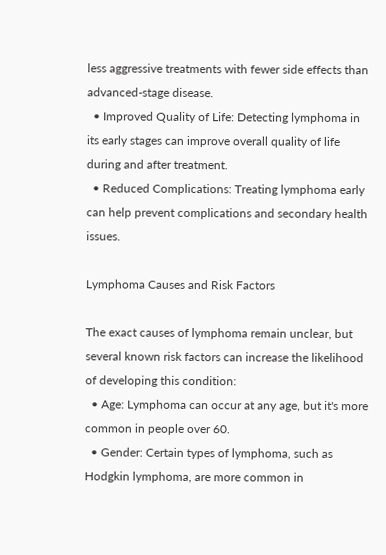less aggressive treatments with fewer side effects than advanced-stage disease.
  • Improved Quality of Life: Detecting lymphoma in its early stages can improve overall quality of life during and after treatment.
  • Reduced Complications: Treating lymphoma early can help prevent complications and secondary health issues.

Lymphoma Causes and Risk Factors

The exact causes of lymphoma remain unclear, but several known risk factors can increase the likelihood of developing this condition:
  • Age: Lymphoma can occur at any age, but it's more common in people over 60.
  • Gender: Certain types of lymphoma, such as Hodgkin lymphoma, are more common in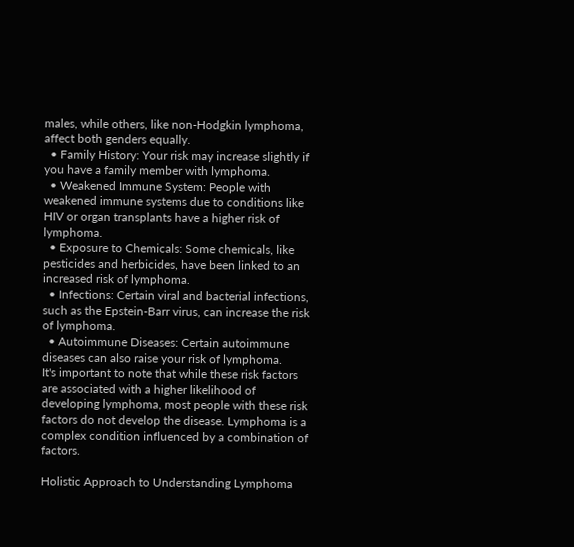males, while others, like non-Hodgkin lymphoma, affect both genders equally.
  • Family History: Your risk may increase slightly if you have a family member with lymphoma.
  • Weakened Immune System: People with weakened immune systems due to conditions like HIV or organ transplants have a higher risk of lymphoma.
  • Exposure to Chemicals: Some chemicals, like pesticides and herbicides, have been linked to an increased risk of lymphoma.
  • Infections: Certain viral and bacterial infections, such as the Epstein-Barr virus, can increase the risk of lymphoma.
  • Autoimmune Diseases: Certain autoimmune diseases can also raise your risk of lymphoma.
It's important to note that while these risk factors are associated with a higher likelihood of developing lymphoma, most people with these risk factors do not develop the disease. Lymphoma is a complex condition influenced by a combination of factors.

Holistic Approach to Understanding Lymphoma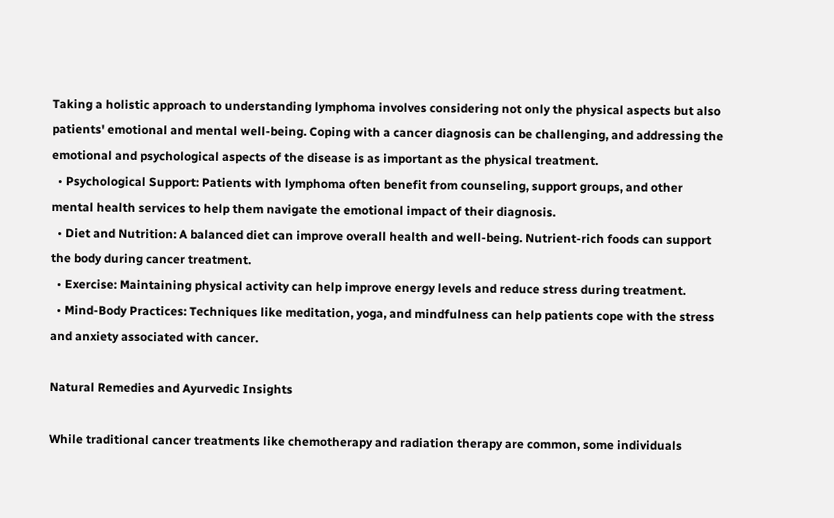Taking a holistic approach to understanding lymphoma involves considering not only the physical aspects but also patients' emotional and mental well-being. Coping with a cancer diagnosis can be challenging, and addressing the emotional and psychological aspects of the disease is as important as the physical treatment.
  • Psychological Support: Patients with lymphoma often benefit from counseling, support groups, and other mental health services to help them navigate the emotional impact of their diagnosis.
  • Diet and Nutrition: A balanced diet can improve overall health and well-being. Nutrient-rich foods can support the body during cancer treatment.
  • Exercise: Maintaining physical activity can help improve energy levels and reduce stress during treatment.
  • Mind-Body Practices: Techniques like meditation, yoga, and mindfulness can help patients cope with the stress and anxiety associated with cancer.

Natural Remedies and Ayurvedic Insights

While traditional cancer treatments like chemotherapy and radiation therapy are common, some individuals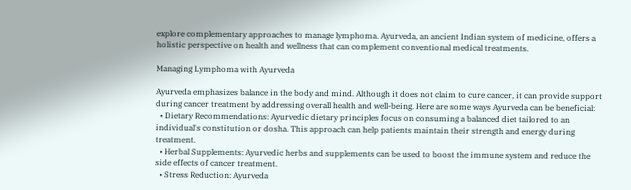explore complementary approaches to manage lymphoma. Ayurveda, an ancient Indian system of medicine, offers a holistic perspective on health and wellness that can complement conventional medical treatments.

Managing Lymphoma with Ayurveda

Ayurveda emphasizes balance in the body and mind. Although it does not claim to cure cancer, it can provide support during cancer treatment by addressing overall health and well-being. Here are some ways Ayurveda can be beneficial:
  • Dietary Recommendations: Ayurvedic dietary principles focus on consuming a balanced diet tailored to an individual's constitution or dosha. This approach can help patients maintain their strength and energy during treatment.
  • Herbal Supplements: Ayurvedic herbs and supplements can be used to boost the immune system and reduce the side effects of cancer treatment.
  • Stress Reduction: Ayurveda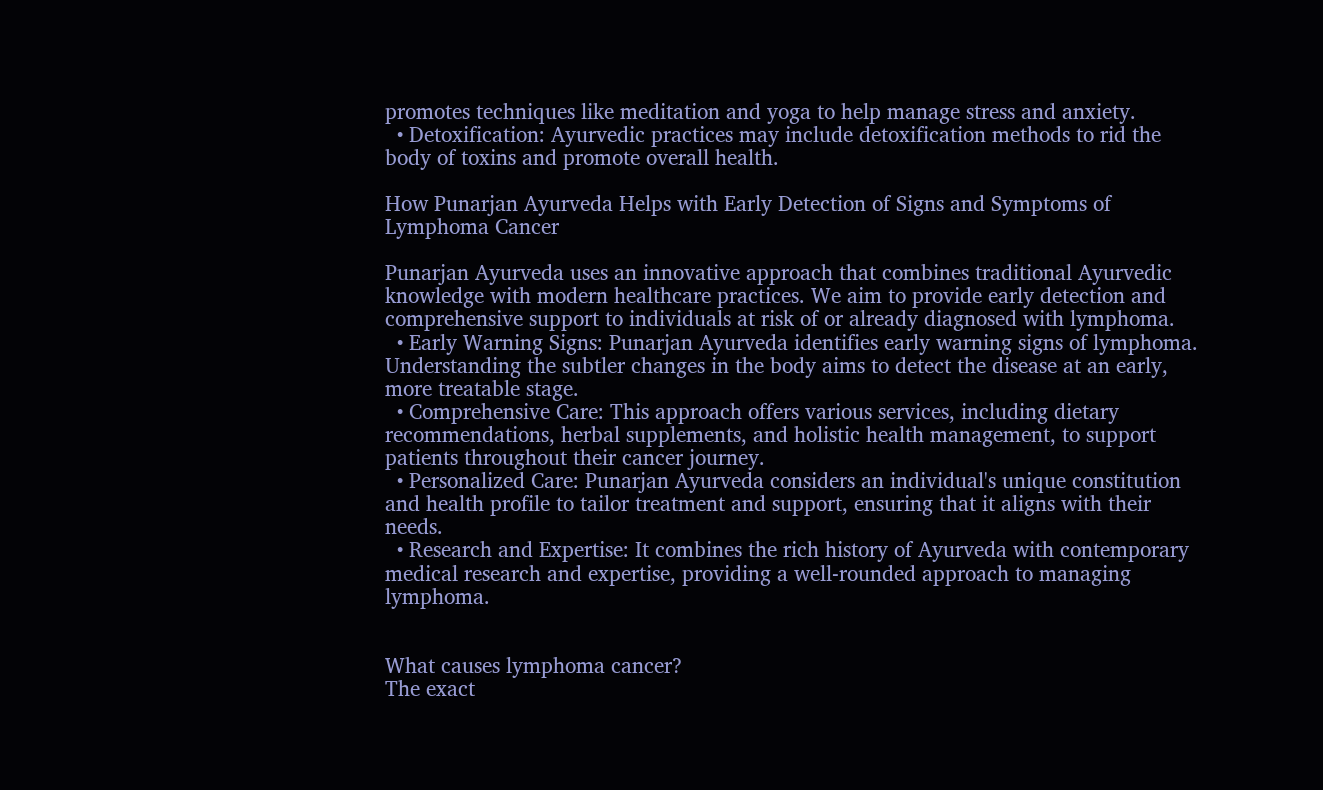promotes techniques like meditation and yoga to help manage stress and anxiety.
  • Detoxification: Ayurvedic practices may include detoxification methods to rid the body of toxins and promote overall health.

How Punarjan Ayurveda Helps with Early Detection of Signs and Symptoms of Lymphoma Cancer

Punarjan Ayurveda uses an innovative approach that combines traditional Ayurvedic knowledge with modern healthcare practices. We aim to provide early detection and comprehensive support to individuals at risk of or already diagnosed with lymphoma.
  • Early Warning Signs: Punarjan Ayurveda identifies early warning signs of lymphoma. Understanding the subtler changes in the body aims to detect the disease at an early, more treatable stage.
  • Comprehensive Care: This approach offers various services, including dietary recommendations, herbal supplements, and holistic health management, to support patients throughout their cancer journey.
  • Personalized Care: Punarjan Ayurveda considers an individual's unique constitution and health profile to tailor treatment and support, ensuring that it aligns with their needs.
  • Research and Expertise: It combines the rich history of Ayurveda with contemporary medical research and expertise, providing a well-rounded approach to managing lymphoma.


What causes lymphoma cancer?
The exact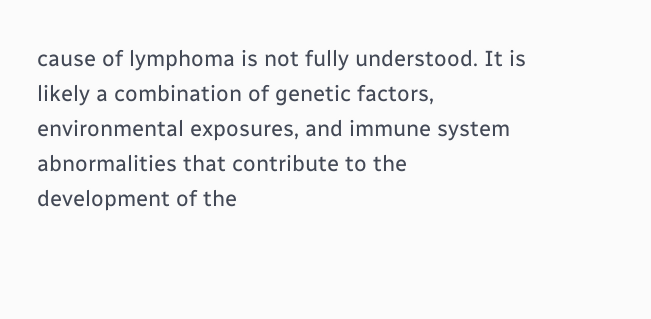cause of lymphoma is not fully understood. It is likely a combination of genetic factors, environmental exposures, and immune system abnormalities that contribute to the development of the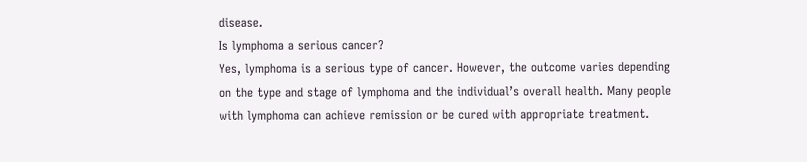disease.
Is lymphoma a serious cancer?
Yes, lymphoma is a serious type of cancer. However, the outcome varies depending on the type and stage of lymphoma and the individual’s overall health. Many people with lymphoma can achieve remission or be cured with appropriate treatment.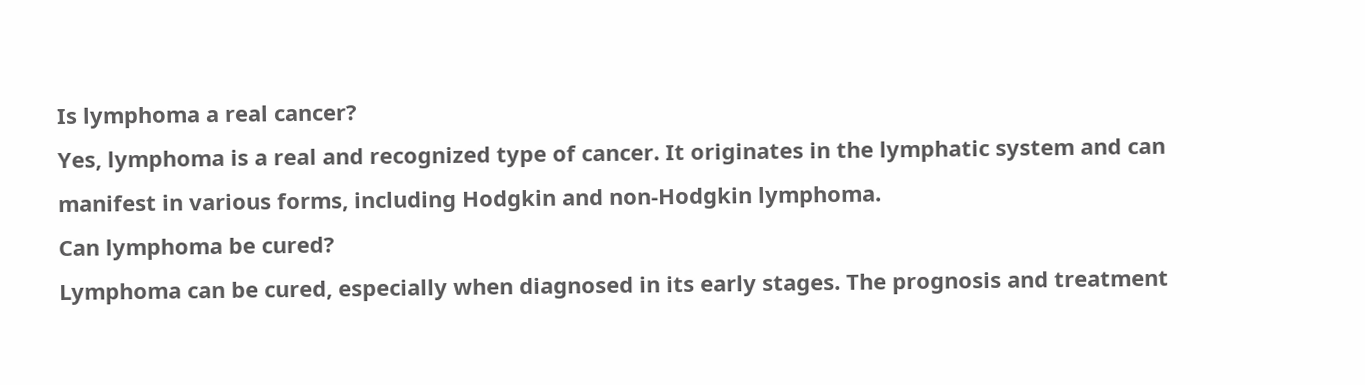Is lymphoma a real cancer?
Yes, lymphoma is a real and recognized type of cancer. It originates in the lymphatic system and can manifest in various forms, including Hodgkin and non-Hodgkin lymphoma.
Can lymphoma be cured?
Lymphoma can be cured, especially when diagnosed in its early stages. The prognosis and treatment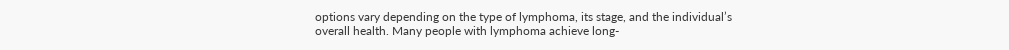options vary depending on the type of lymphoma, its stage, and the individual’s overall health. Many people with lymphoma achieve long-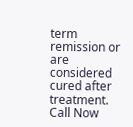term remission or are considered cured after treatment.
Call Now